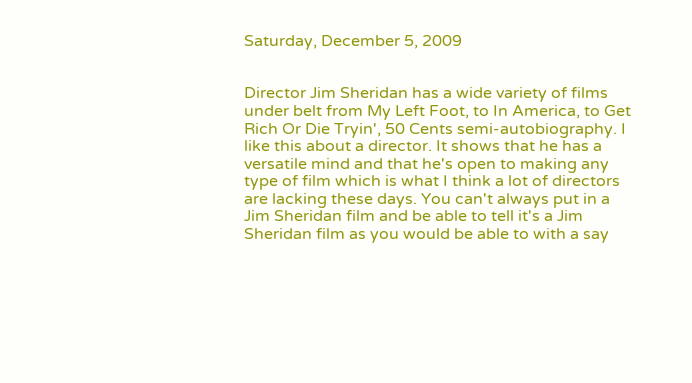Saturday, December 5, 2009


Director Jim Sheridan has a wide variety of films under belt from My Left Foot, to In America, to Get Rich Or Die Tryin', 50 Cents semi-autobiography. I like this about a director. It shows that he has a versatile mind and that he's open to making any type of film which is what I think a lot of directors are lacking these days. You can't always put in a Jim Sheridan film and be able to tell it's a Jim Sheridan film as you would be able to with a say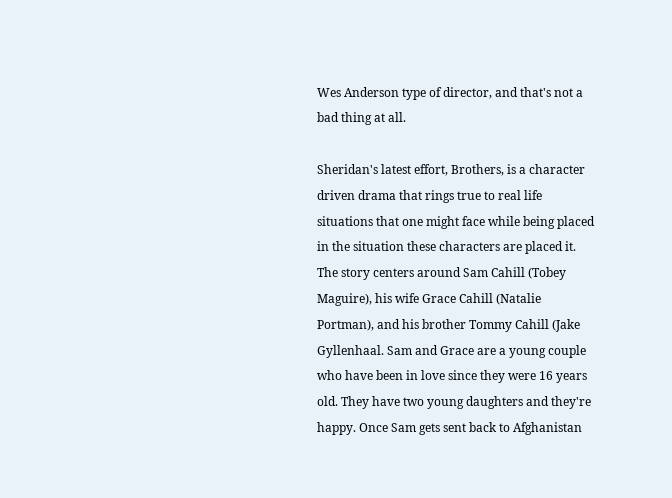Wes Anderson type of director, and that's not a bad thing at all.

Sheridan's latest effort, Brothers, is a character driven drama that rings true to real life situations that one might face while being placed in the situation these characters are placed it. The story centers around Sam Cahill (Tobey Maguire), his wife Grace Cahill (Natalie Portman), and his brother Tommy Cahill (Jake Gyllenhaal. Sam and Grace are a young couple who have been in love since they were 16 years old. They have two young daughters and they're happy. Once Sam gets sent back to Afghanistan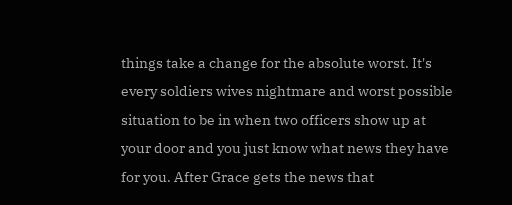things take a change for the absolute worst. It's every soldiers wives nightmare and worst possible situation to be in when two officers show up at your door and you just know what news they have for you. After Grace gets the news that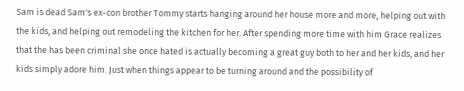Sam is dead Sam's ex-con brother Tommy starts hanging around her house more and more, helping out with the kids, and helping out remodeling the kitchen for her. After spending more time with him Grace realizes that the has been criminal she once hated is actually becoming a great guy both to her and her kids, and her kids simply adore him. Just when things appear to be turning around and the possibility of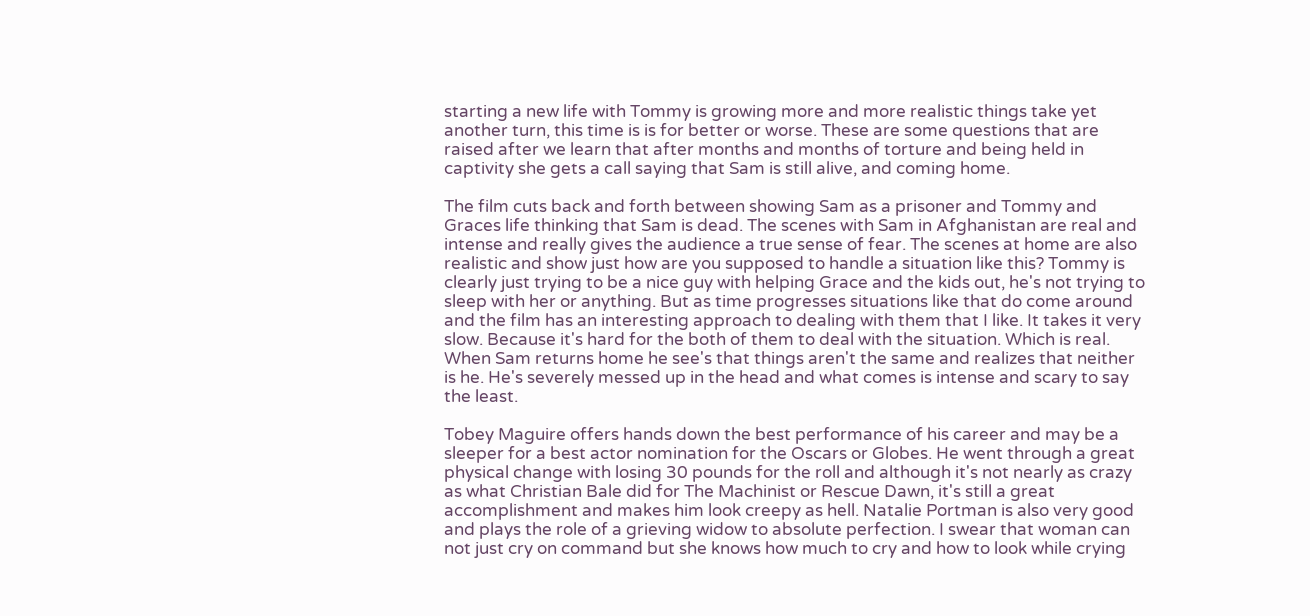starting a new life with Tommy is growing more and more realistic things take yet another turn, this time is is for better or worse. These are some questions that are raised after we learn that after months and months of torture and being held in captivity she gets a call saying that Sam is still alive, and coming home.

The film cuts back and forth between showing Sam as a prisoner and Tommy and Graces life thinking that Sam is dead. The scenes with Sam in Afghanistan are real and intense and really gives the audience a true sense of fear. The scenes at home are also realistic and show just how are you supposed to handle a situation like this? Tommy is clearly just trying to be a nice guy with helping Grace and the kids out, he's not trying to sleep with her or anything. But as time progresses situations like that do come around and the film has an interesting approach to dealing with them that I like. It takes it very slow. Because it's hard for the both of them to deal with the situation. Which is real. When Sam returns home he see's that things aren't the same and realizes that neither is he. He's severely messed up in the head and what comes is intense and scary to say the least.

Tobey Maguire offers hands down the best performance of his career and may be a sleeper for a best actor nomination for the Oscars or Globes. He went through a great physical change with losing 30 pounds for the roll and although it's not nearly as crazy as what Christian Bale did for The Machinist or Rescue Dawn, it's still a great accomplishment and makes him look creepy as hell. Natalie Portman is also very good and plays the role of a grieving widow to absolute perfection. I swear that woman can not just cry on command but she knows how much to cry and how to look while crying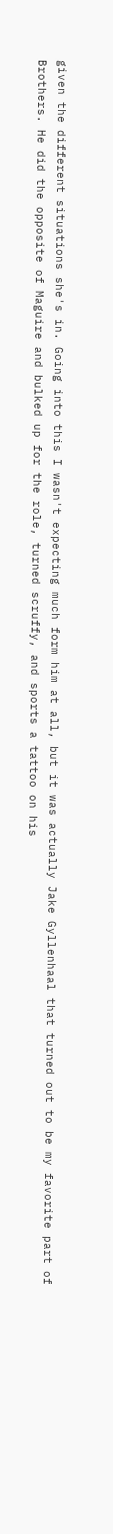given the different situations she's in. Going into this I wasn't expecting much form him at all, but it was actually Jake Gyllenhaal that turned out to be my favorite part of Brothers. He did the opposite of Maguire and bulked up for the role, turned scruffy, and sports a tattoo on his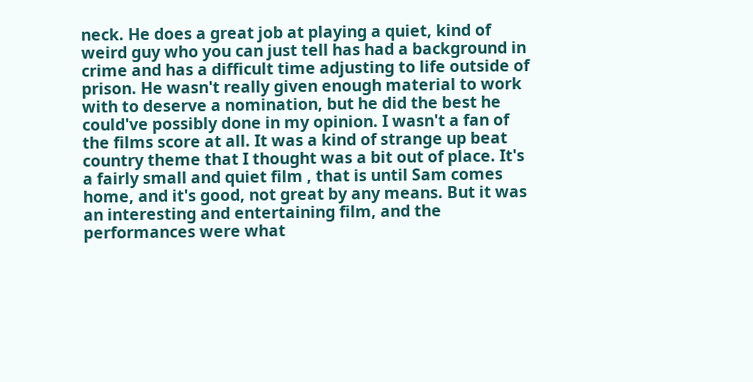neck. He does a great job at playing a quiet, kind of weird guy who you can just tell has had a background in crime and has a difficult time adjusting to life outside of prison. He wasn't really given enough material to work with to deserve a nomination, but he did the best he could've possibly done in my opinion. I wasn't a fan of the films score at all. It was a kind of strange up beat country theme that I thought was a bit out of place. It's a fairly small and quiet film , that is until Sam comes home, and it's good, not great by any means. But it was an interesting and entertaining film, and the performances were what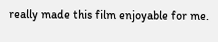really made this film enjoyable for me.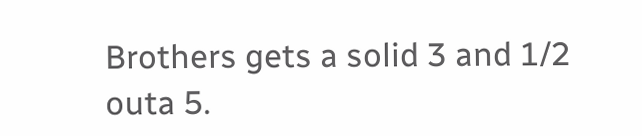Brothers gets a solid 3 and 1/2 outa 5.